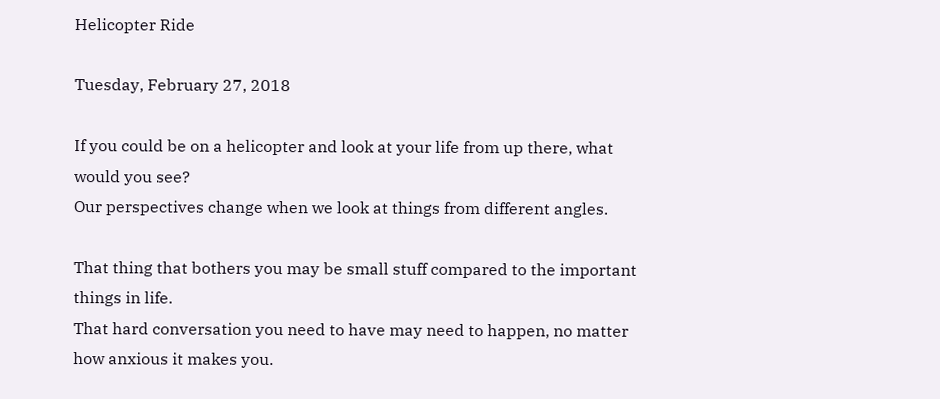Helicopter Ride

Tuesday, February 27, 2018

If you could be on a helicopter and look at your life from up there, what would you see?
Our perspectives change when we look at things from different angles.

That thing that bothers you may be small stuff compared to the important things in life.
That hard conversation you need to have may need to happen, no matter how anxious it makes you.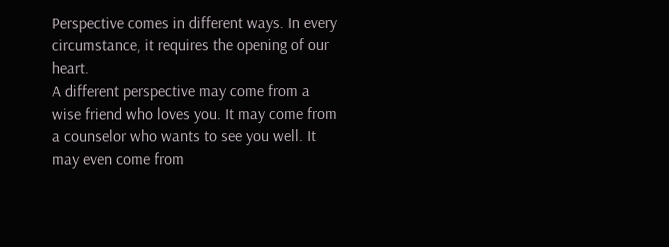Perspective comes in different ways. In every circumstance, it requires the opening of our heart.
A different perspective may come from a wise friend who loves you. It may come from a counselor who wants to see you well. It may even come from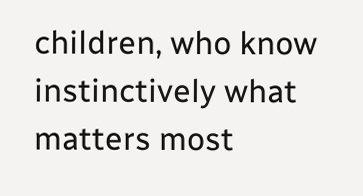children, who know instinctively what matters most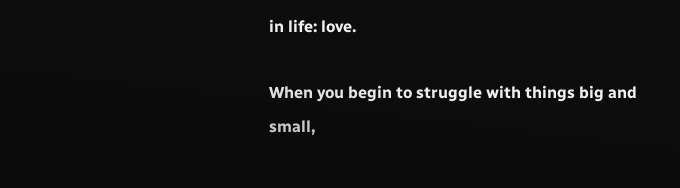in life: love.

When you begin to struggle with things big and small,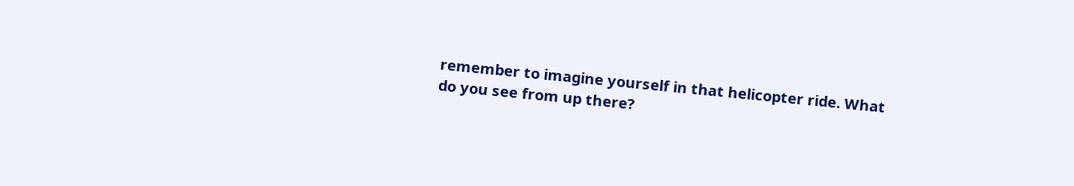remember to imagine yourself in that helicopter ride. What do you see from up there?